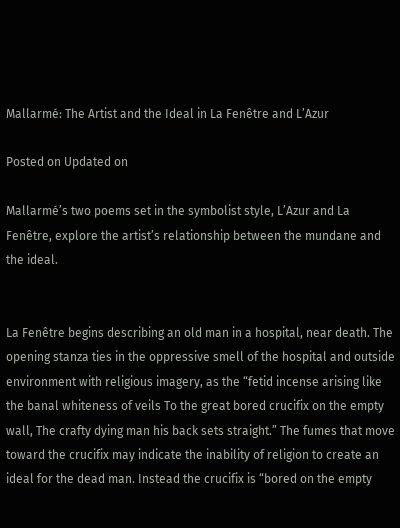Mallarmé: The Artist and the Ideal in La Fenêtre and L’Azur

Posted on Updated on

Mallarmé’s two poems set in the symbolist style, L’Azur and La Fenêtre, explore the artist’s relationship between the mundane and the ideal.


La Fenêtre begins describing an old man in a hospital, near death. The opening stanza ties in the oppressive smell of the hospital and outside environment with religious imagery, as the “fetid incense arising like the banal whiteness of veils To the great bored crucifix on the empty wall, The crafty dying man his back sets straight.” The fumes that move toward the crucifix may indicate the inability of religion to create an ideal for the dead man. Instead the crucifix is “bored on the empty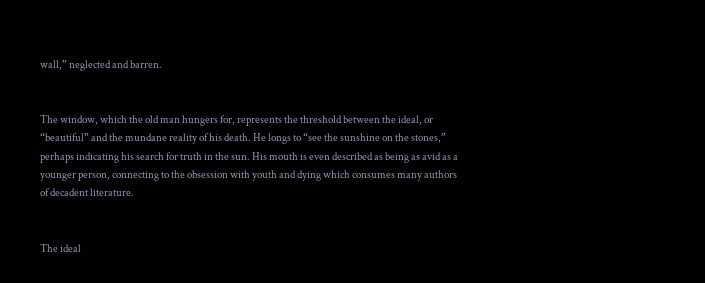wall,” neglected and barren.


The window, which the old man hungers for, represents the threshold between the ideal, or “beautiful” and the mundane reality of his death. He longs to “see the sunshine on the stones,” perhaps indicating his search for truth in the sun. His mouth is even described as being as avid as a younger person, connecting to the obsession with youth and dying which consumes many authors of decadent literature.


The ideal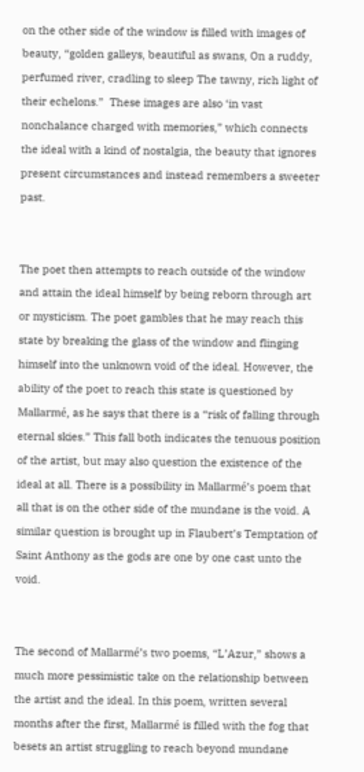on the other side of the window is filled with images of beauty, “golden galleys, beautiful as swans, On a ruddy, perfumed river, cradling to sleep The tawny, rich light of their echelons.”  These images are also ‘in vast nonchalance charged with memories,” which connects the ideal with a kind of nostalgia, the beauty that ignores present circumstances and instead remembers a sweeter past.


The poet then attempts to reach outside of the window and attain the ideal himself by being reborn through art or mysticism. The poet gambles that he may reach this state by breaking the glass of the window and flinging himself into the unknown void of the ideal. However, the ability of the poet to reach this state is questioned by Mallarmé, as he says that there is a “risk of falling through eternal skies.” This fall both indicates the tenuous position of the artist, but may also question the existence of the ideal at all. There is a possibility in Mallarmé’s poem that all that is on the other side of the mundane is the void. A similar question is brought up in Flaubert’s Temptation of Saint Anthony as the gods are one by one cast unto the void.


The second of Mallarmé’s two poems, “L’Azur,” shows a much more pessimistic take on the relationship between the artist and the ideal. In this poem, written several months after the first, Mallarmé is filled with the fog that besets an artist struggling to reach beyond mundane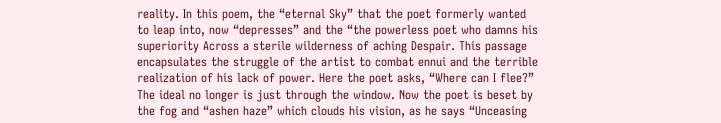reality. In this poem, the “eternal Sky” that the poet formerly wanted to leap into, now “depresses” and the “the powerless poet who damns his superiority Across a sterile wilderness of aching Despair. This passage encapsulates the struggle of the artist to combat ennui and the terrible realization of his lack of power. Here the poet asks, “Where can I flee?” The ideal no longer is just through the window. Now the poet is beset by the fog and “ashen haze” which clouds his vision, as he says “Unceasing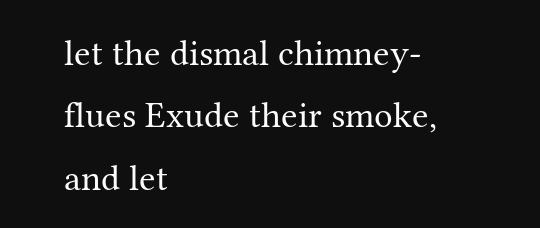let the dismal chimney-flues Exude their smoke, and let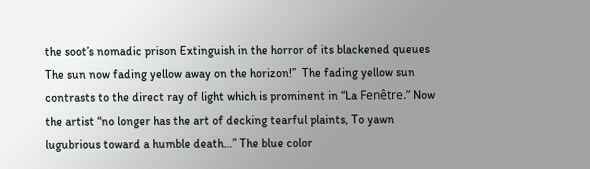the soot’s nomadic prison Extinguish in the horror of its blackened queues The sun now fading yellow away on the horizon!”  The fading yellow sun contrasts to the direct ray of light which is prominent in “La Fenêtre.” Now the artist “no longer has the art of decking tearful plaints, To yawn lugubrious toward a humble death…” The blue color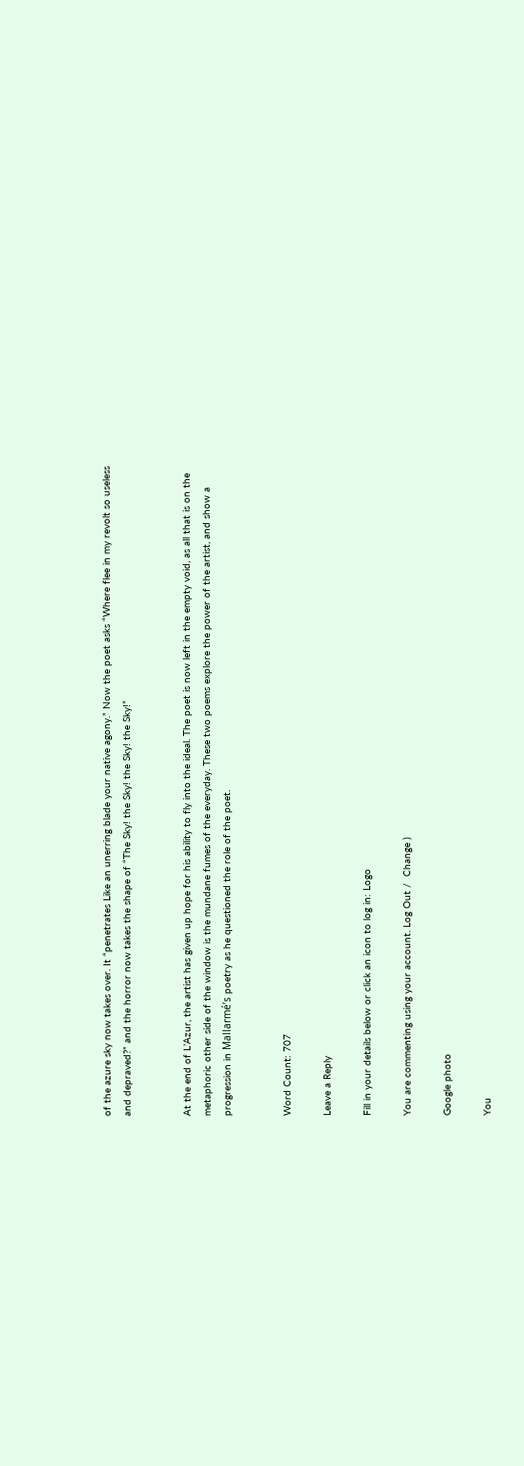of the azure sky now takes over. It “penetrates Like an unerring blade your native agony.” Now the poet asks “Where flee in my revolt so useless and depraved?” and the horror now takes the shape of “The Sky! the Sky! the Sky! the Sky!”


At the end of L’Azur, the artist has given up hope for his ability to fly into the ideal. The poet is now left in the empty void, as all that is on the metaphoric other side of the window is the mundane fumes of the everyday. These two poems explore the power of the artist, and show a progression in Mallarmé’s poetry as he questioned the role of the poet.


Word Count: 707

Leave a Reply

Fill in your details below or click an icon to log in: Logo

You are commenting using your account. Log Out /  Change )

Google photo

You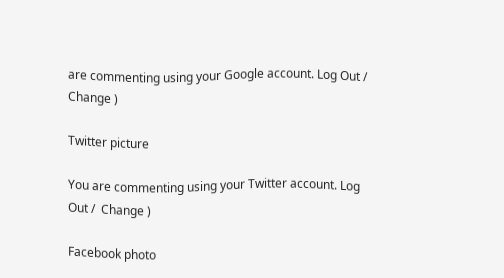are commenting using your Google account. Log Out /  Change )

Twitter picture

You are commenting using your Twitter account. Log Out /  Change )

Facebook photo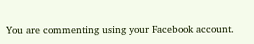You are commenting using your Facebook account.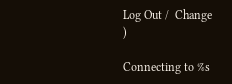Log Out /  Change )

Connecting to %s